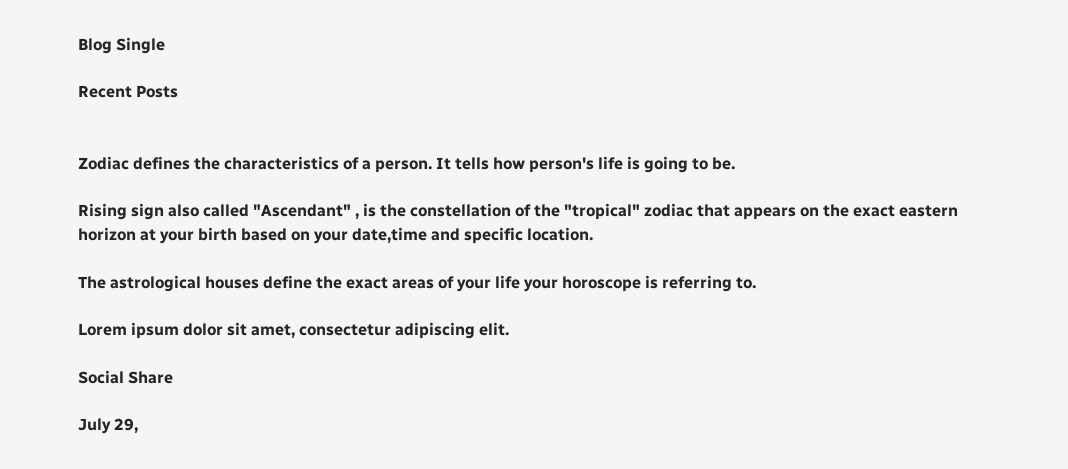Blog Single

Recent Posts


Zodiac defines the characteristics of a person. It tells how person's life is going to be.

Rising sign also called "Ascendant" , is the constellation of the "tropical" zodiac that appears on the exact eastern horizon at your birth based on your date,time and specific location.

The astrological houses define the exact areas of your life your horoscope is referring to.

Lorem ipsum dolor sit amet, consectetur adipiscing elit.

Social Share

July 29,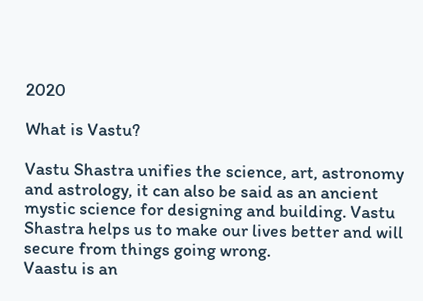2020

What is Vastu?

Vastu Shastra unifies the science, art, astronomy and astrology, it can also be said as an ancient mystic science for designing and building. Vastu Shastra helps us to make our lives better and will secure from things going wrong.
Vaastu is an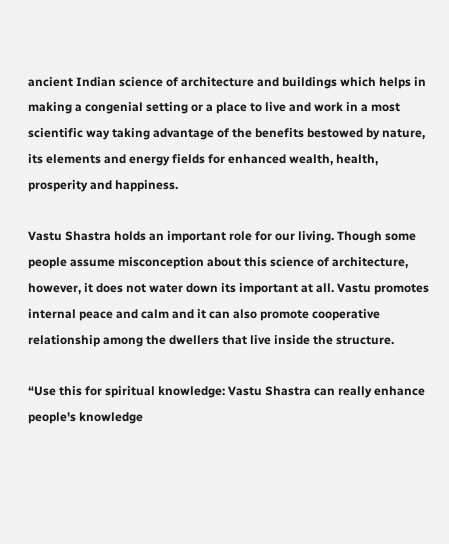ancient Indian science of architecture and buildings which helps in making a congenial setting or a place to live and work in a most scientific way taking advantage of the benefits bestowed by nature, its elements and energy fields for enhanced wealth, health, prosperity and happiness.

Vastu Shastra holds an important role for our living. Though some people assume misconception about this science of architecture, however, it does not water down its important at all. Vastu promotes internal peace and calm and it can also promote cooperative relationship among the dwellers that live inside the structure.

“Use this for spiritual knowledge: Vastu Shastra can really enhance people's knowledge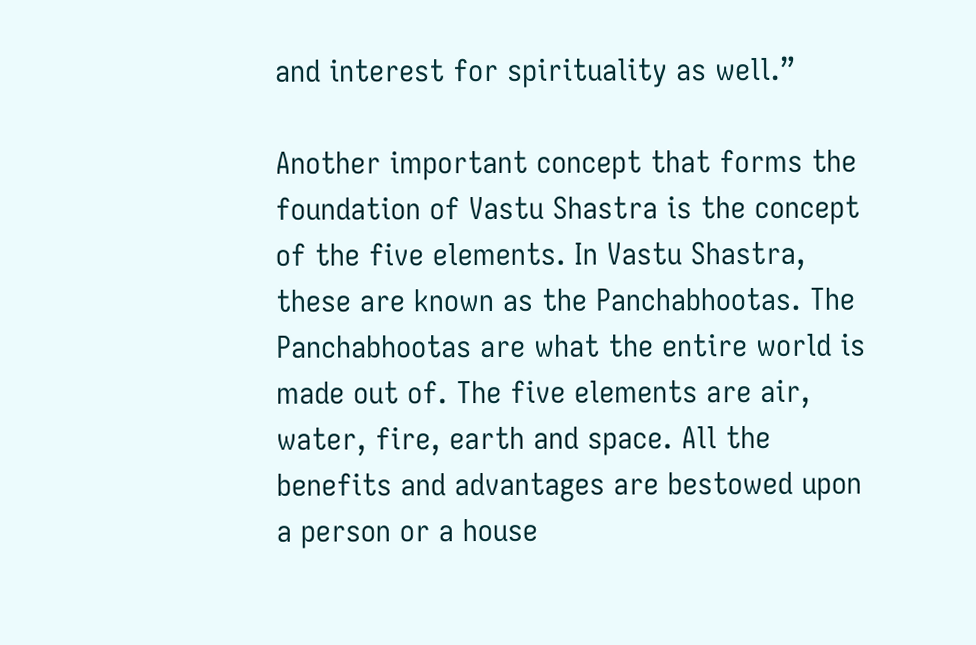and interest for spirituality as well.”

Another important concept that forms the foundation of Vastu Shastra is the concept of the five elements. In Vastu Shastra, these are known as the Panchabhootas. The Panchabhootas are what the entire world is made out of. The five elements are air, water, fire, earth and space. All the benefits and advantages are bestowed upon a person or a house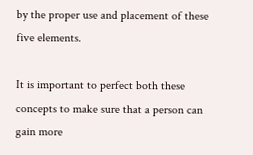by the proper use and placement of these five elements.

It is important to perfect both these concepts to make sure that a person can gain more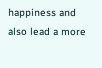happiness and also lead a more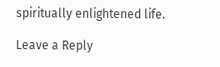spiritually enlightened life.

Leave a Reply